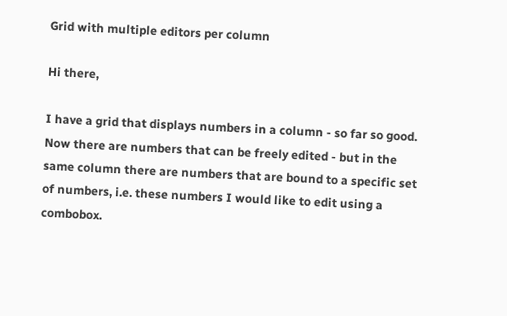Grid with multiple editors per column

Hi there,

I have a grid that displays numbers in a column - so far so good. Now there are numbers that can be freely edited - but in the same column there are numbers that are bound to a specific set of numbers, i.e. these numbers I would like to edit using a combobox.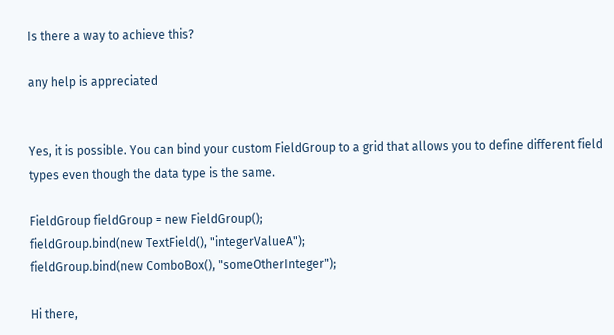Is there a way to achieve this?

any help is appreciated


Yes, it is possible. You can bind your custom FieldGroup to a grid that allows you to define different field types even though the data type is the same.

FieldGroup fieldGroup = new FieldGroup();
fieldGroup.bind(new TextField(), "integerValueA");
fieldGroup.bind(new ComboBox(), "someOtherInteger");

Hi there,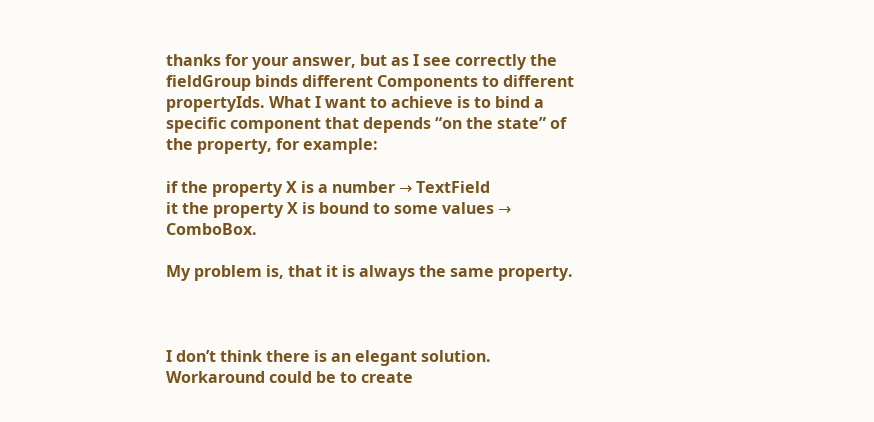thanks for your answer, but as I see correctly the fieldGroup binds different Components to different propertyIds. What I want to achieve is to bind a specific component that depends “on the state” of the property, for example:

if the property X is a number → TextField
it the property X is bound to some values → ComboBox.

My problem is, that it is always the same property.



I don’t think there is an elegant solution. Workaround could be to create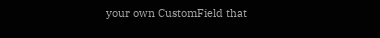your own CustomField that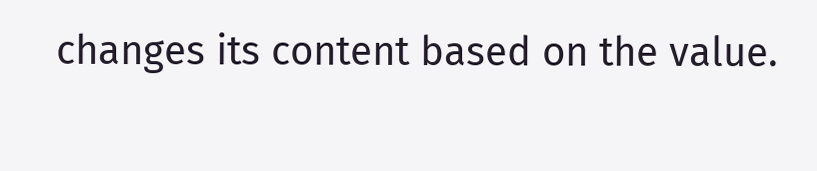changes its content based on the value.